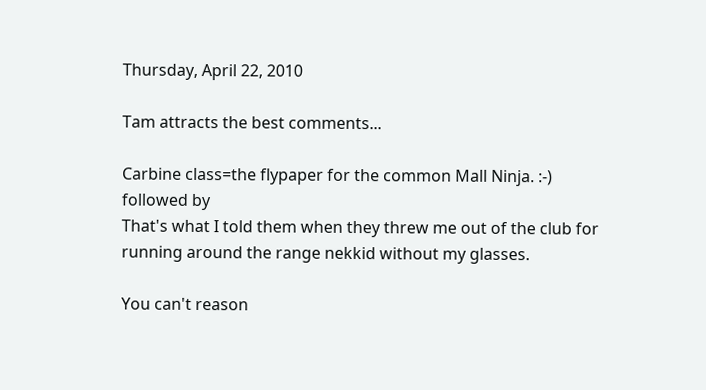Thursday, April 22, 2010

Tam attracts the best comments...

Carbine class=the flypaper for the common Mall Ninja. :-)
followed by
That's what I told them when they threw me out of the club for running around the range nekkid without my glasses.

You can't reason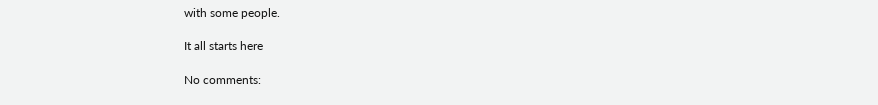with some people.

It all starts here

No comments: